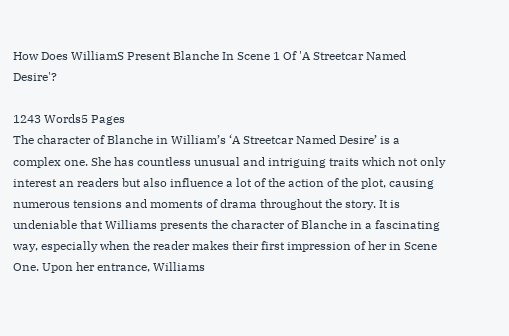How Does WilliamS Present Blanche In Scene 1 Of 'A Streetcar Named Desire'?

1243 Words5 Pages
The character of Blanche in William’s ‘A Streetcar Named Desire’ is a complex one. She has countless unusual and intriguing traits which not only interest an readers but also influence a lot of the action of the plot, causing numerous tensions and moments of drama throughout the story. It is undeniable that Williams presents the character of Blanche in a fascinating way, especially when the reader makes their first impression of her in Scene One. Upon her entrance, Williams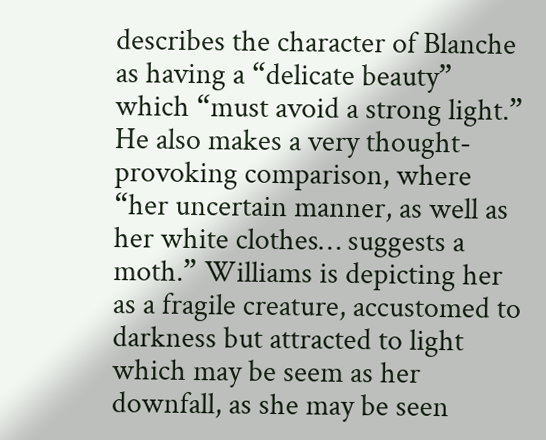describes the character of Blanche as having a “delicate beauty” which “must avoid a strong light.” He also makes a very thought-provoking comparison, where “her uncertain manner, as well as her white clothes… suggests a moth.” Williams is depicting her as a fragile creature, accustomed to darkness but attracted to light which may be seem as her downfall, as she may be seen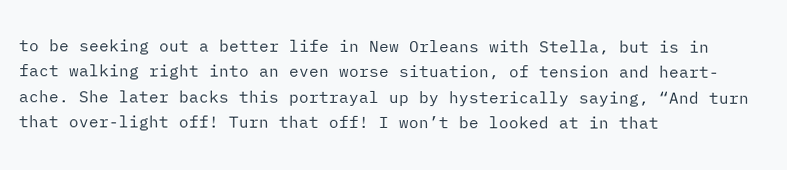to be seeking out a better life in New Orleans with Stella, but is in fact walking right into an even worse situation, of tension and heart-ache. She later backs this portrayal up by hysterically saying, “And turn that over-light off! Turn that off! I won’t be looked at in that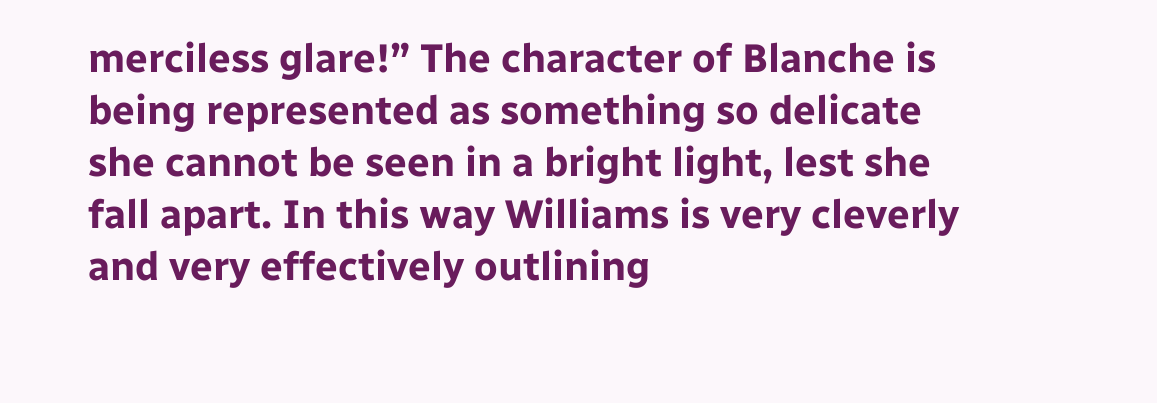merciless glare!” The character of Blanche is being represented as something so delicate she cannot be seen in a bright light, lest she fall apart. In this way Williams is very cleverly and very effectively outlining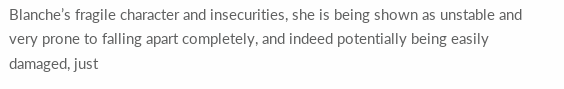Blanche’s fragile character and insecurities, she is being shown as unstable and very prone to falling apart completely, and indeed potentially being easily damaged, just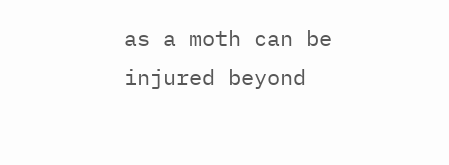as a moth can be injured beyond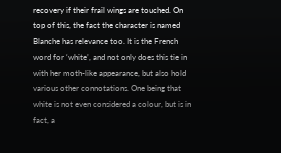recovery if their frail wings are touched. On top of this, the fact the character is named Blanche has relevance too. It is the French word for ‘white’, and not only does this tie in with her moth-like appearance, but also hold various other connotations. One being that white is not even considered a colour, but is in fact, a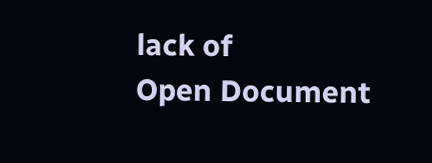lack of
Open Document